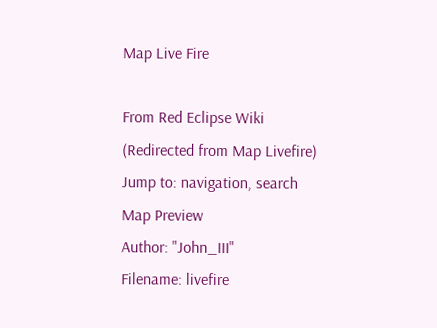Map Live Fire

From Red Eclipse Wiki
(Redirected from Map Livefire)
Jump to: navigation, search
Map Preview
Author: "John_III"
Filename: livefire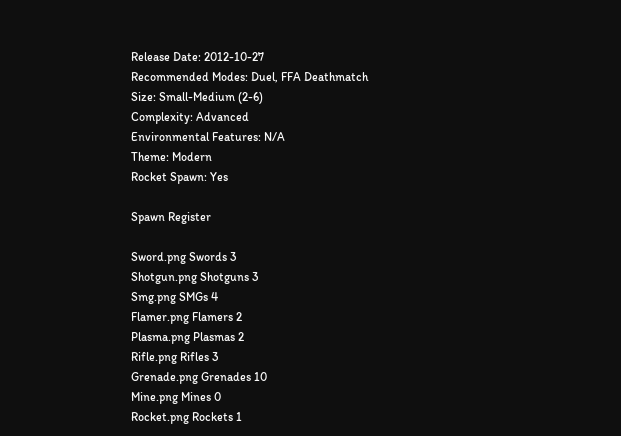Release Date: 2012-10-27
Recommended Modes: Duel, FFA Deathmatch
Size: Small-Medium (2-6)
Complexity: Advanced
Environmental Features: N/A
Theme: Modern
Rocket Spawn: Yes

Spawn Register

Sword.png Swords 3
Shotgun.png Shotguns 3
Smg.png SMGs 4
Flamer.png Flamers 2
Plasma.png Plasmas 2
Rifle.png Rifles 3
Grenade.png Grenades 10
Mine.png Mines 0
Rocket.png Rockets 1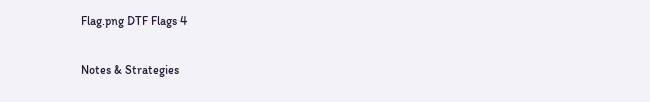Flag.png DTF Flags 4

Notes & Strategies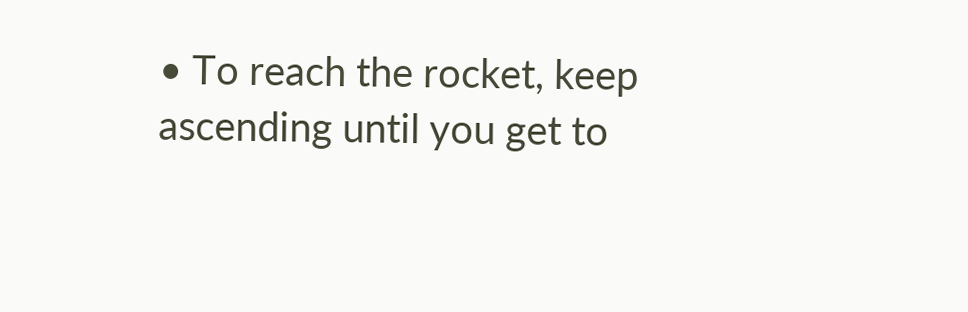• To reach the rocket, keep ascending until you get to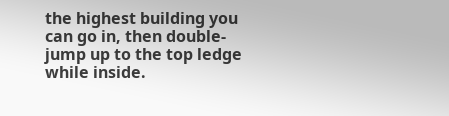the highest building you can go in, then double-jump up to the top ledge while inside.